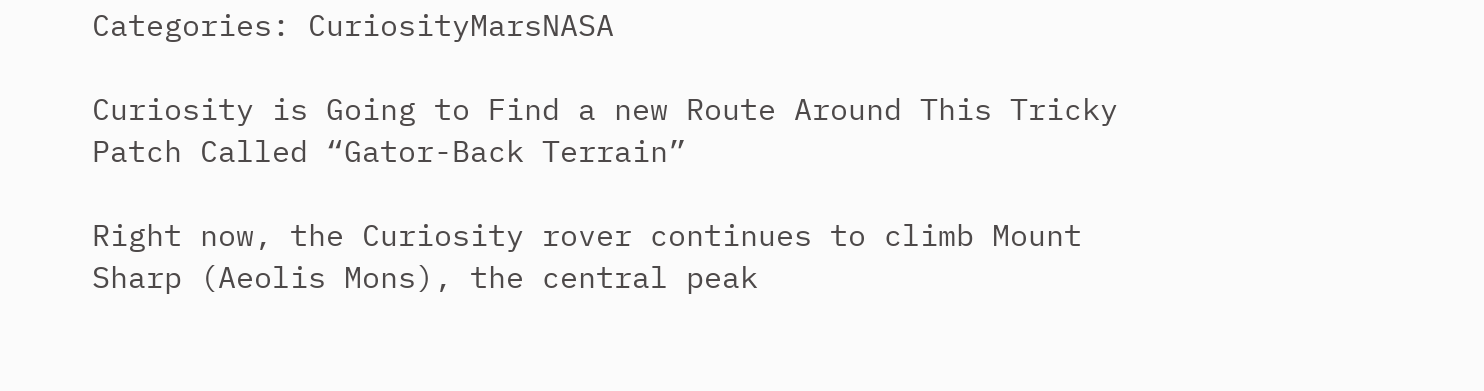Categories: CuriosityMarsNASA

Curiosity is Going to Find a new Route Around This Tricky Patch Called “Gator-Back Terrain”

Right now, the Curiosity rover continues to climb Mount Sharp (Aeolis Mons), the central peak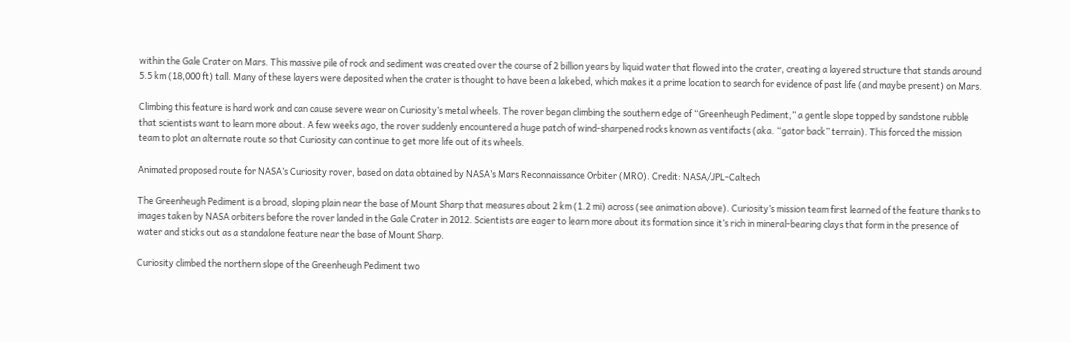within the Gale Crater on Mars. This massive pile of rock and sediment was created over the course of 2 billion years by liquid water that flowed into the crater, creating a layered structure that stands around 5.5 km (18,000 ft) tall. Many of these layers were deposited when the crater is thought to have been a lakebed, which makes it a prime location to search for evidence of past life (and maybe present) on Mars.

Climbing this feature is hard work and can cause severe wear on Curiosity’s metal wheels. The rover began climbing the southern edge of “Greenheugh Pediment,” a gentle slope topped by sandstone rubble that scientists want to learn more about. A few weeks ago, the rover suddenly encountered a huge patch of wind-sharpened rocks known as ventifacts (aka. “gator back” terrain). This forced the mission team to plot an alternate route so that Curiosity can continue to get more life out of its wheels.

Animated proposed route for NASA’s Curiosity rover, based on data obtained by NASA’s Mars Reconnaissance Orbiter (MRO). Credit: NASA/JPL-Caltech

The Greenheugh Pediment is a broad, sloping plain near the base of Mount Sharp that measures about 2 km (1.2 mi) across (see animation above). Curiosity’s mission team first learned of the feature thanks to images taken by NASA orbiters before the rover landed in the Gale Crater in 2012. Scientists are eager to learn more about its formation since it’s rich in mineral-bearing clays that form in the presence of water and sticks out as a standalone feature near the base of Mount Sharp.

Curiosity climbed the northern slope of the Greenheugh Pediment two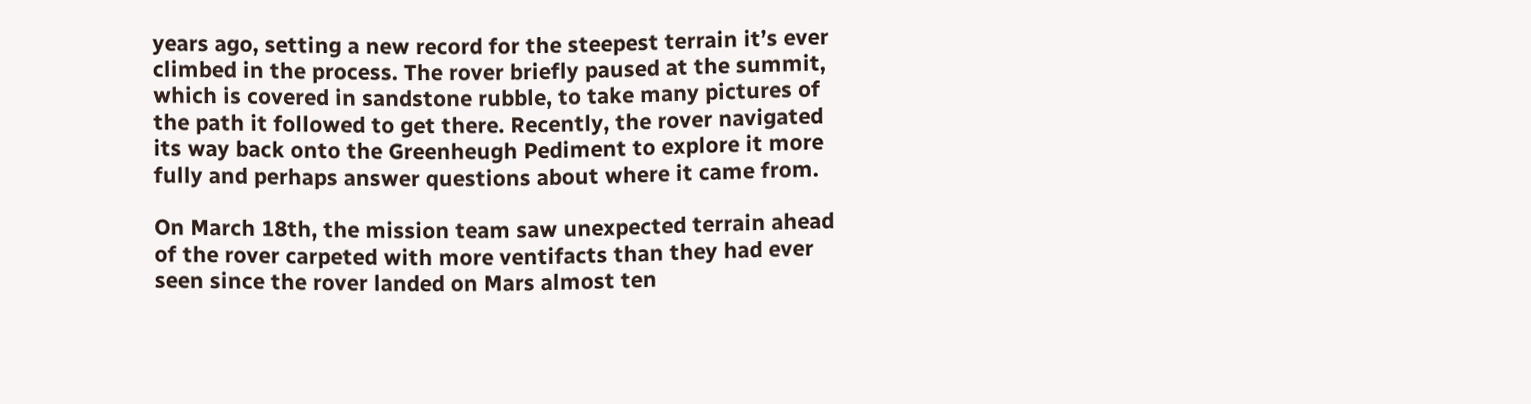years ago, setting a new record for the steepest terrain it’s ever climbed in the process. The rover briefly paused at the summit, which is covered in sandstone rubble, to take many pictures of the path it followed to get there. Recently, the rover navigated its way back onto the Greenheugh Pediment to explore it more fully and perhaps answer questions about where it came from.

On March 18th, the mission team saw unexpected terrain ahead of the rover carpeted with more ventifacts than they had ever seen since the rover landed on Mars almost ten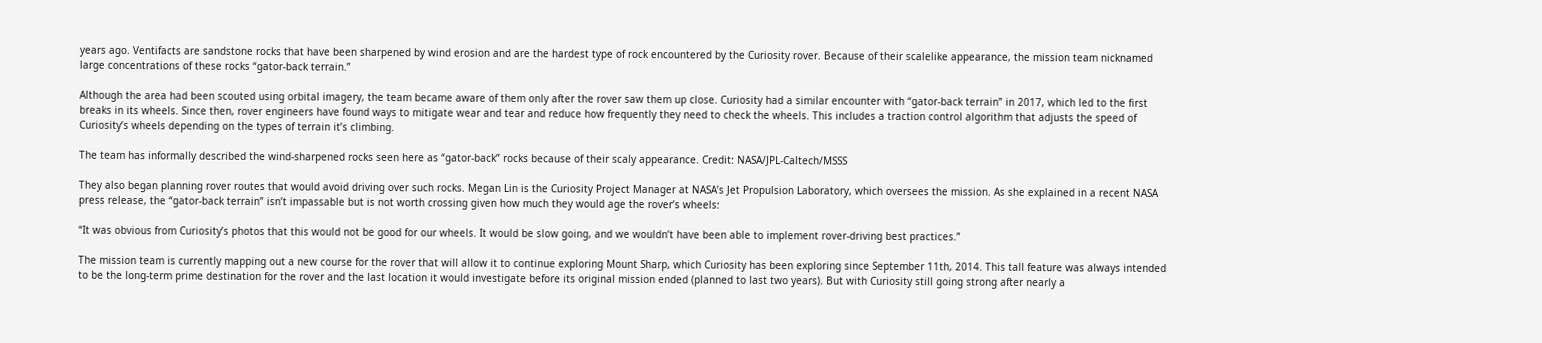years ago. Ventifacts are sandstone rocks that have been sharpened by wind erosion and are the hardest type of rock encountered by the Curiosity rover. Because of their scalelike appearance, the mission team nicknamed large concentrations of these rocks “gator-back terrain.”

Although the area had been scouted using orbital imagery, the team became aware of them only after the rover saw them up close. Curiosity had a similar encounter with “gator-back terrain” in 2017, which led to the first breaks in its wheels. Since then, rover engineers have found ways to mitigate wear and tear and reduce how frequently they need to check the wheels. This includes a traction control algorithm that adjusts the speed of Curiosity’s wheels depending on the types of terrain it’s climbing.

The team has informally described the wind-sharpened rocks seen here as “gator-back” rocks because of their scaly appearance. Credit: NASA/JPL-Caltech/MSSS

They also began planning rover routes that would avoid driving over such rocks. Megan Lin is the Curiosity Project Manager at NASA’s Jet Propulsion Laboratory, which oversees the mission. As she explained in a recent NASA press release, the “gator-back terrain” isn’t impassable but is not worth crossing given how much they would age the rover’s wheels:

“It was obvious from Curiosity’s photos that this would not be good for our wheels. It would be slow going, and we wouldn’t have been able to implement rover-driving best practices.”

The mission team is currently mapping out a new course for the rover that will allow it to continue exploring Mount Sharp, which Curiosity has been exploring since September 11th, 2014. This tall feature was always intended to be the long-term prime destination for the rover and the last location it would investigate before its original mission ended (planned to last two years). But with Curiosity still going strong after nearly a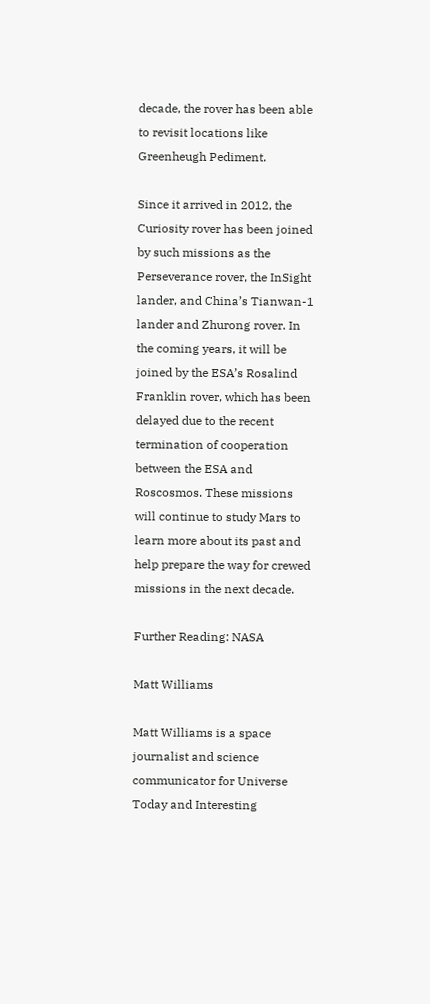decade, the rover has been able to revisit locations like Greenheugh Pediment.

Since it arrived in 2012, the Curiosity rover has been joined by such missions as the Perseverance rover, the InSight lander, and China’s Tianwan-1 lander and Zhurong rover. In the coming years, it will be joined by the ESA’s Rosalind Franklin rover, which has been delayed due to the recent termination of cooperation between the ESA and Roscosmos. These missions will continue to study Mars to learn more about its past and help prepare the way for crewed missions in the next decade.

Further Reading: NASA

Matt Williams

Matt Williams is a space journalist and science communicator for Universe Today and Interesting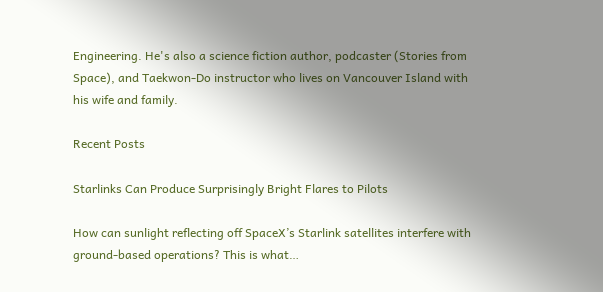Engineering. He's also a science fiction author, podcaster (Stories from Space), and Taekwon-Do instructor who lives on Vancouver Island with his wife and family.

Recent Posts

Starlinks Can Produce Surprisingly Bright Flares to Pilots

How can sunlight reflecting off SpaceX’s Starlink satellites interfere with ground-based operations? This is what…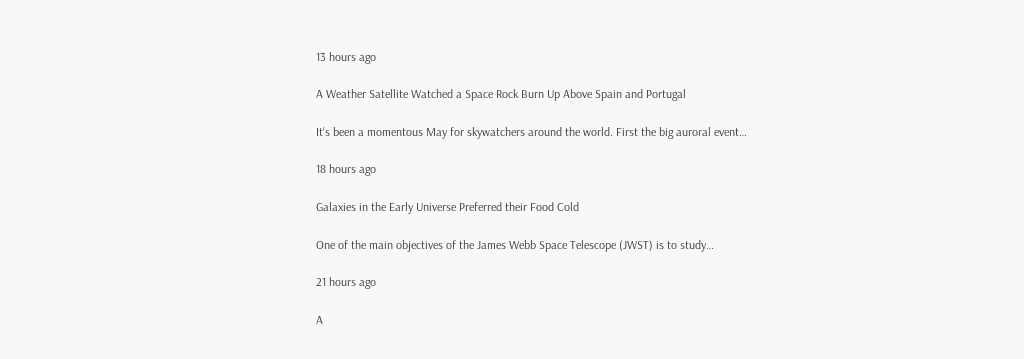13 hours ago

A Weather Satellite Watched a Space Rock Burn Up Above Spain and Portugal

It's been a momentous May for skywatchers around the world. First the big auroral event…

18 hours ago

Galaxies in the Early Universe Preferred their Food Cold

One of the main objectives of the James Webb Space Telescope (JWST) is to study…

21 hours ago

A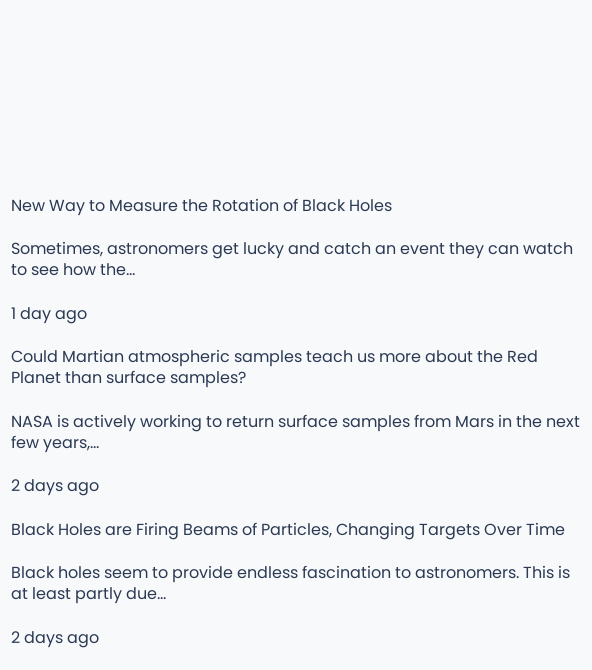New Way to Measure the Rotation of Black Holes

Sometimes, astronomers get lucky and catch an event they can watch to see how the…

1 day ago

Could Martian atmospheric samples teach us more about the Red Planet than surface samples?

NASA is actively working to return surface samples from Mars in the next few years,…

2 days ago

Black Holes are Firing Beams of Particles, Changing Targets Over Time

Black holes seem to provide endless fascination to astronomers. This is at least partly due…

2 days ago